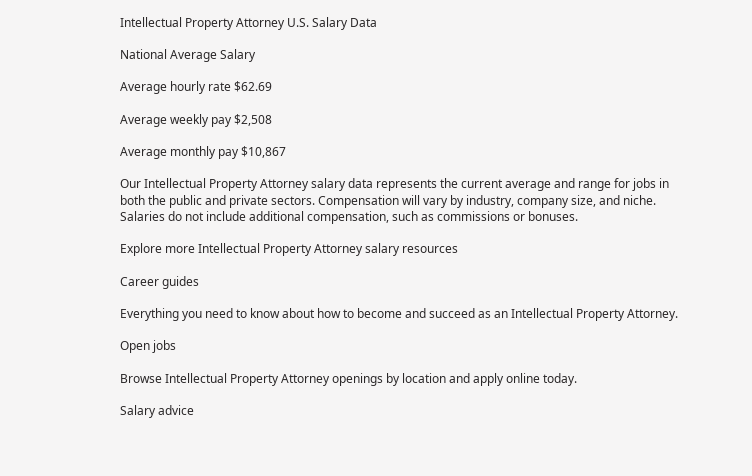Intellectual Property Attorney U.S. Salary Data

National Average Salary

Average hourly rate $62.69

Average weekly pay $2,508

Average monthly pay $10,867

Our Intellectual Property Attorney salary data represents the current average and range for jobs in both the public and private sectors. Compensation will vary by industry, company size, and niche. Salaries do not include additional compensation, such as commissions or bonuses.

Explore more Intellectual Property Attorney salary resources

Career guides

Everything you need to know about how to become and succeed as an Intellectual Property Attorney.

Open jobs

Browse Intellectual Property Attorney openings by location and apply online today.

Salary advice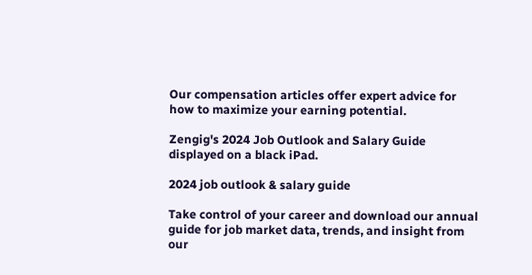Our compensation articles offer expert advice for how to maximize your earning potential.

Zengig's 2024 Job Outlook and Salary Guide displayed on a black iPad.

2024 job outlook & salary guide

Take control of your career and download our annual guide for job market data, trends, and insight from our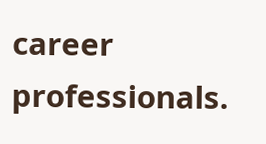career professionals.